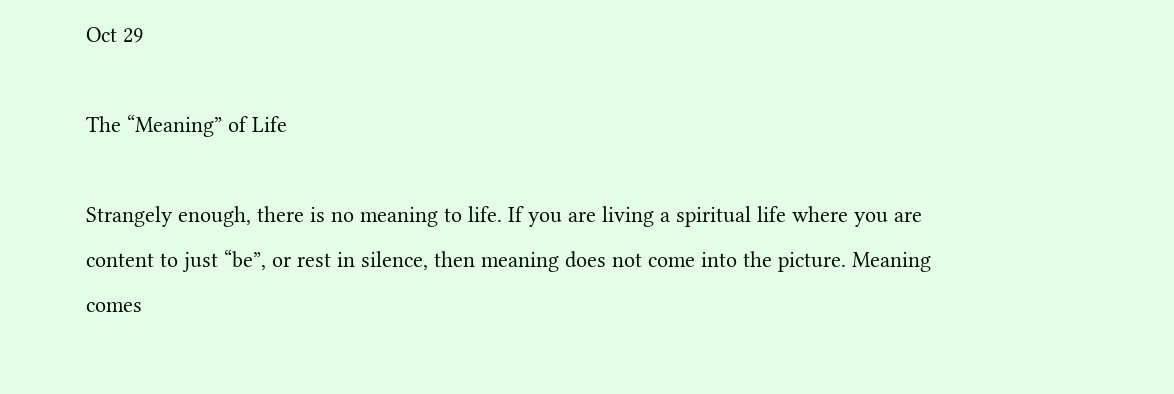Oct 29

The “Meaning” of Life

Strangely enough, there is no meaning to life. If you are living a spiritual life where you are content to just “be”, or rest in silence, then meaning does not come into the picture. Meaning comes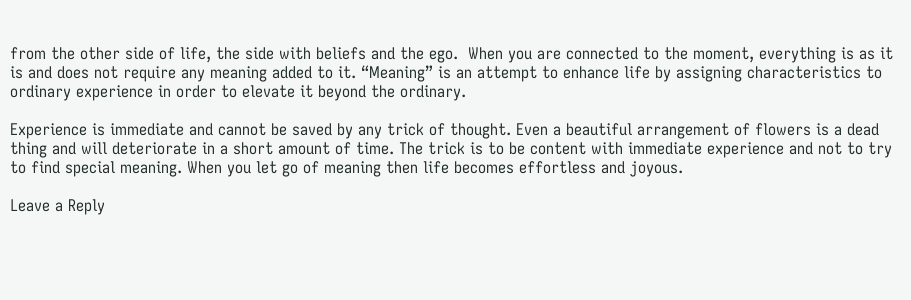from the other side of life, the side with beliefs and the ego.  When you are connected to the moment, everything is as it is and does not require any meaning added to it. “Meaning” is an attempt to enhance life by assigning characteristics to ordinary experience in order to elevate it beyond the ordinary.

Experience is immediate and cannot be saved by any trick of thought. Even a beautiful arrangement of flowers is a dead thing and will deteriorate in a short amount of time. The trick is to be content with immediate experience and not to try to find special meaning. When you let go of meaning then life becomes effortless and joyous.

Leave a Reply